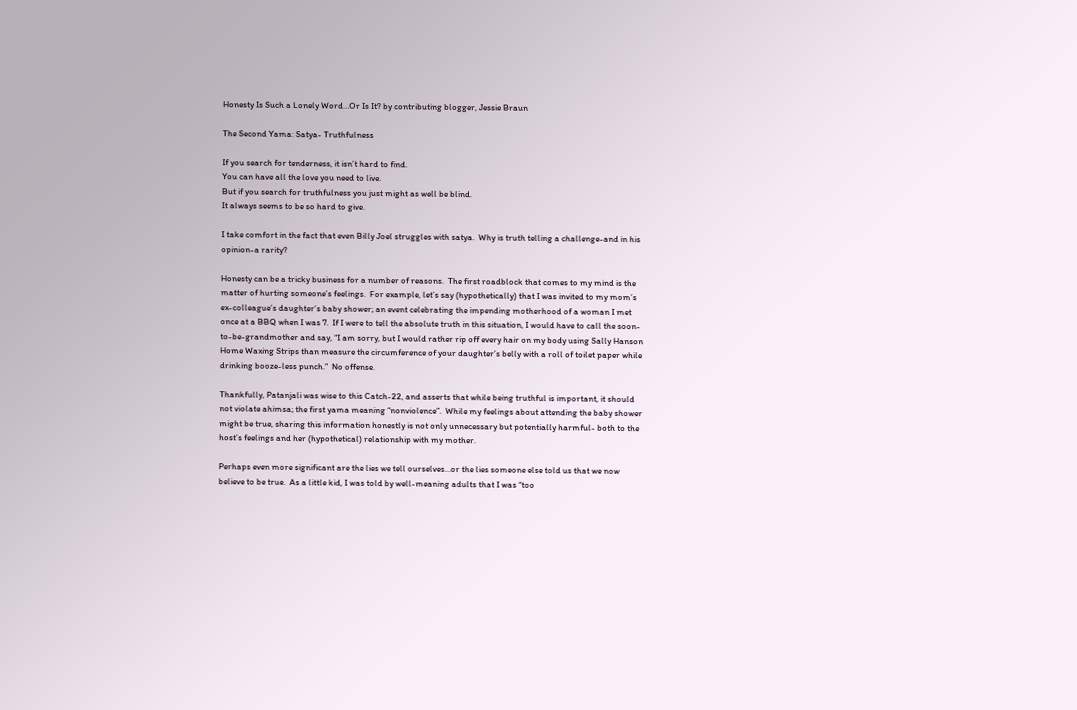Honesty Is Such a Lonely Word…Or Is It? by contributing blogger, Jessie Braun

The Second Yama: Satya- Truthfulness

If you search for tenderness, it isn’t hard to find.
You can have all the love you need to live.
But if you search for truthfulness you just might as well be blind.
It always seems to be so hard to give.

I take comfort in the fact that even Billy Joel struggles with satya.  Why is truth telling a challenge-and in his opinion-a rarity?

Honesty can be a tricky business for a number of reasons.  The first roadblock that comes to my mind is the matter of hurting someone’s feelings.  For example, let’s say (hypothetically) that I was invited to my mom’s ex-colleague’s daughter’s baby shower; an event celebrating the impending motherhood of a woman I met once at a BBQ when I was 7.  If I were to tell the absolute truth in this situation, I would have to call the soon-to-be-grandmother and say, “I am sorry, but I would rather rip off every hair on my body using Sally Hanson Home Waxing Strips than measure the circumference of your daughter’s belly with a roll of toilet paper while drinking booze-less punch.”  No offense.

Thankfully, Patanjali was wise to this Catch-22, and asserts that while being truthful is important, it should not violate ahimsa; the first yama meaning “nonviolence”.  While my feelings about attending the baby shower might be true, sharing this information honestly is not only unnecessary but potentially harmful- both to the host’s feelings and her (hypothetical) relationship with my mother.

Perhaps even more significant are the lies we tell ourselves…or the lies someone else told us that we now believe to be true.  As a little kid, I was told by well-meaning adults that I was “too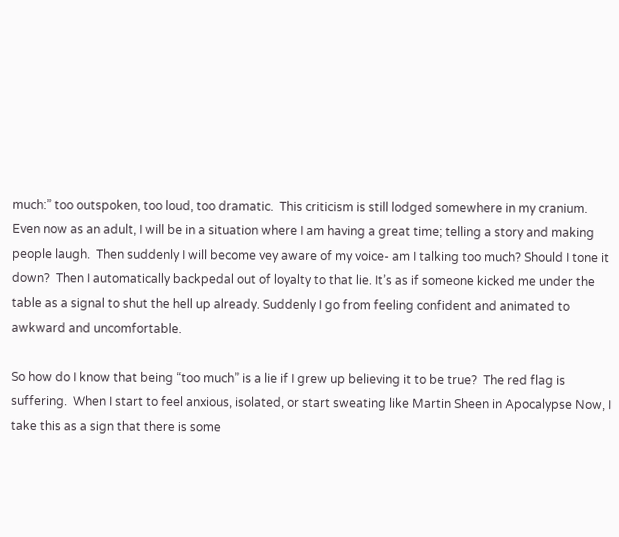much:” too outspoken, too loud, too dramatic.  This criticism is still lodged somewhere in my cranium.  Even now as an adult, I will be in a situation where I am having a great time; telling a story and making people laugh.  Then suddenly I will become vey aware of my voice- am I talking too much? Should I tone it down?  Then I automatically backpedal out of loyalty to that lie. It’s as if someone kicked me under the table as a signal to shut the hell up already. Suddenly I go from feeling confident and animated to awkward and uncomfortable.

So how do I know that being “too much” is a lie if I grew up believing it to be true?  The red flag is suffering.  When I start to feel anxious, isolated, or start sweating like Martin Sheen in Apocalypse Now, I take this as a sign that there is some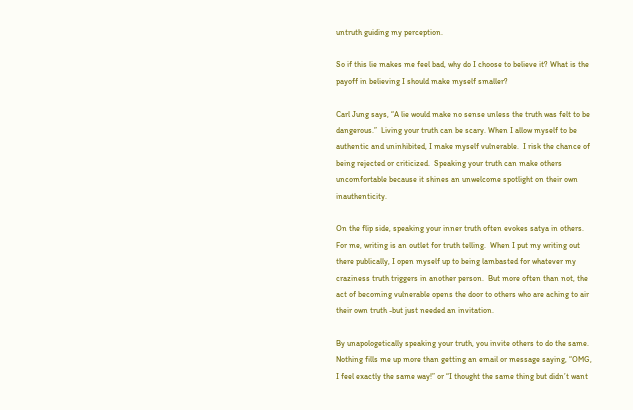untruth guiding my perception.

So if this lie makes me feel bad, why do I choose to believe it? What is the payoff in believing I should make myself smaller?

Carl Jung says, “A lie would make no sense unless the truth was felt to be dangerous.”  Living your truth can be scary. When I allow myself to be authentic and uninhibited, I make myself vulnerable.  I risk the chance of being rejected or criticized.  Speaking your truth can make others uncomfortable because it shines an unwelcome spotlight on their own inauthenticity.

On the flip side, speaking your inner truth often evokes satya in others.  For me, writing is an outlet for truth telling.  When I put my writing out there publically, I open myself up to being lambasted for whatever my craziness truth triggers in another person.  But more often than not, the act of becoming vulnerable opens the door to others who are aching to air their own truth -but just needed an invitation.

By unapologetically speaking your truth, you invite others to do the same.   Nothing fills me up more than getting an email or message saying, “OMG, I feel exactly the same way!” or “I thought the same thing but didn’t want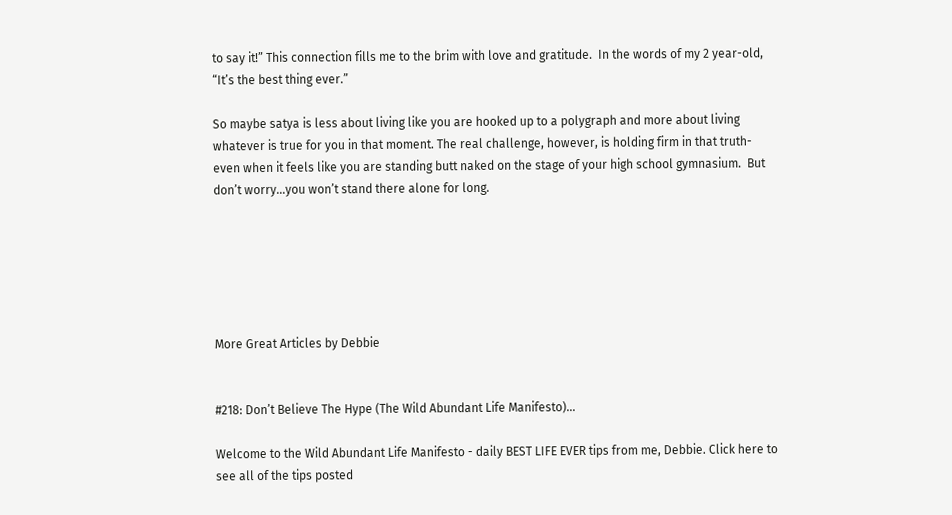to say it!” This connection fills me to the brim with love and gratitude.  In the words of my 2 year-old, “It’s the best thing ever.”

So maybe satya is less about living like you are hooked up to a polygraph and more about living whatever is true for you in that moment. The real challenge, however, is holding firm in that truth-even when it feels like you are standing butt naked on the stage of your high school gymnasium.  But don’t worry…you won’t stand there alone for long.






More Great Articles by Debbie


#218: Don’t Believe The Hype (The Wild Abundant Life Manifesto)…

Welcome to the Wild Abundant Life Manifesto - daily BEST LIFE EVER tips from me, Debbie. Click here to see all of the tips posted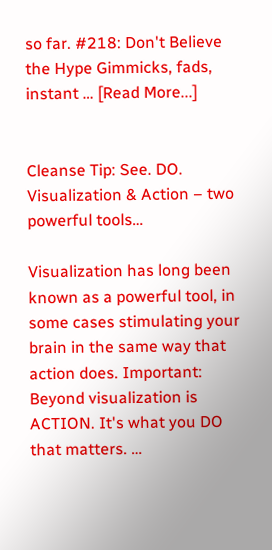so far. #218: Don't Believe the Hype Gimmicks, fads, instant … [Read More...]


Cleanse Tip: See. DO. Visualization & Action – two powerful tools…

Visualization has long been known as a powerful tool, in some cases stimulating your brain in the same way that action does. Important: Beyond visualization is ACTION. It's what you DO that matters. …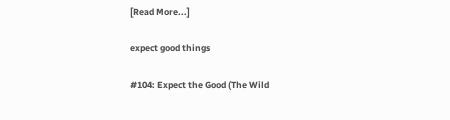[Read More...]

expect good things

#104: Expect the Good (The Wild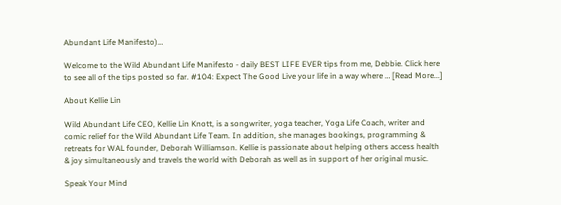Abundant Life Manifesto)…

Welcome to the Wild Abundant Life Manifesto - daily BEST LIFE EVER tips from me, Debbie. Click here to see all of the tips posted so far. #104: Expect The Good Live your life in a way where … [Read More...]

About Kellie Lin

Wild Abundant Life CEO, Kellie Lin Knott, is a songwriter, yoga teacher, Yoga Life Coach, writer and comic relief for the Wild Abundant Life Team. In addition, she manages bookings, programming & retreats for WAL founder, Deborah Williamson. Kellie is passionate about helping others access health & joy simultaneously and travels the world with Deborah as well as in support of her original music.

Speak Your Mind